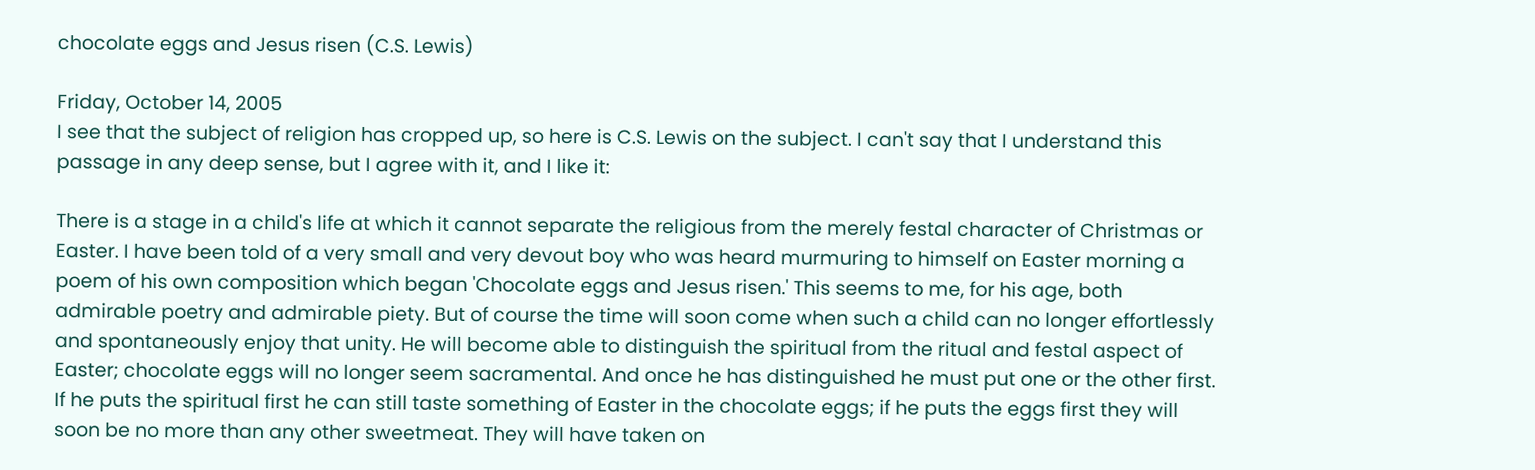chocolate eggs and Jesus risen (C.S. Lewis)

Friday, October 14, 2005
I see that the subject of religion has cropped up, so here is C.S. Lewis on the subject. I can't say that I understand this passage in any deep sense, but I agree with it, and I like it:

There is a stage in a child's life at which it cannot separate the religious from the merely festal character of Christmas or Easter. I have been told of a very small and very devout boy who was heard murmuring to himself on Easter morning a poem of his own composition which began 'Chocolate eggs and Jesus risen.' This seems to me, for his age, both admirable poetry and admirable piety. But of course the time will soon come when such a child can no longer effortlessly and spontaneously enjoy that unity. He will become able to distinguish the spiritual from the ritual and festal aspect of Easter; chocolate eggs will no longer seem sacramental. And once he has distinguished he must put one or the other first. If he puts the spiritual first he can still taste something of Easter in the chocolate eggs; if he puts the eggs first they will soon be no more than any other sweetmeat. They will have taken on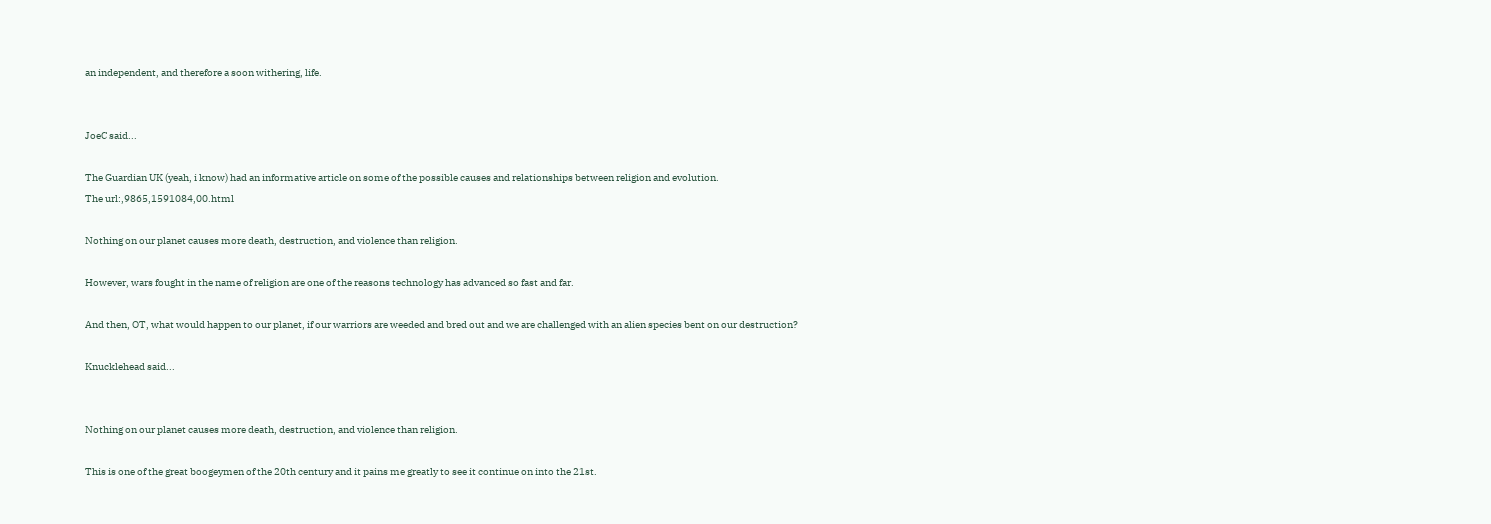an independent, and therefore a soon withering, life.


JoeC said...

The Guardian UK (yeah, i know) had an informative article on some of the possible causes and relationships between religion and evolution.
The url:,9865,1591084,00.html

Nothing on our planet causes more death, destruction, and violence than religion.

However, wars fought in the name of religion are one of the reasons technology has advanced so fast and far.

And then, OT, what would happen to our planet, if our warriors are weeded and bred out and we are challenged with an alien species bent on our destruction?

Knucklehead said...


Nothing on our planet causes more death, destruction, and violence than religion.

This is one of the great boogeymen of the 20th century and it pains me greatly to see it continue on into the 21st.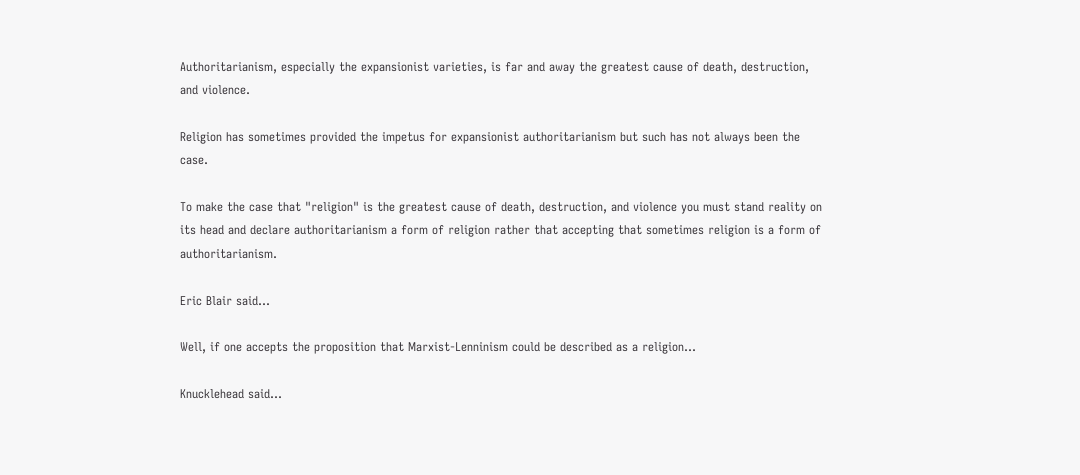Authoritarianism, especially the expansionist varieties, is far and away the greatest cause of death, destruction, and violence.

Religion has sometimes provided the impetus for expansionist authoritarianism but such has not always been the case.

To make the case that "religion" is the greatest cause of death, destruction, and violence you must stand reality on its head and declare authoritarianism a form of religion rather that accepting that sometimes religion is a form of authoritarianism.

Eric Blair said...

Well, if one accepts the proposition that Marxist-Lenninism could be described as a religion...

Knucklehead said...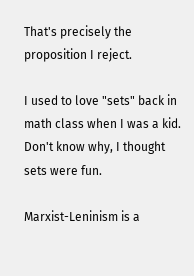That's precisely the proposition I reject.

I used to love "sets" back in math class when I was a kid. Don't know why, I thought sets were fun.

Marxist-Leninism is a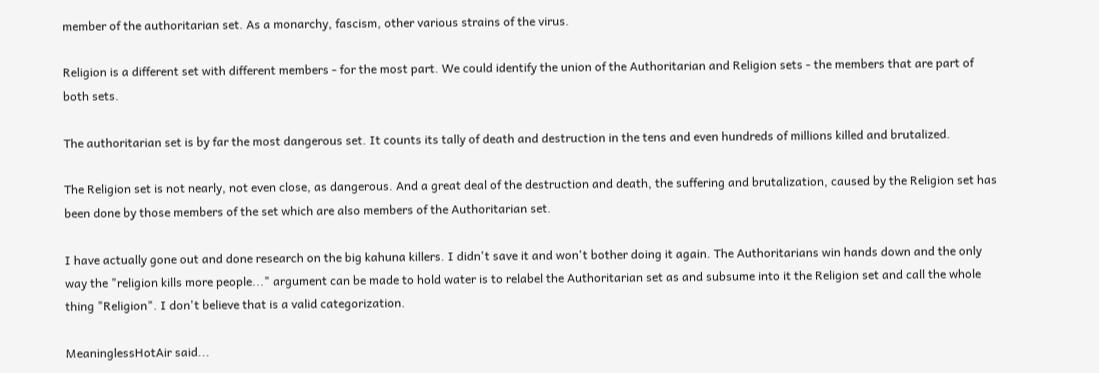member of the authoritarian set. As a monarchy, fascism, other various strains of the virus.

Religion is a different set with different members - for the most part. We could identify the union of the Authoritarian and Religion sets - the members that are part of both sets.

The authoritarian set is by far the most dangerous set. It counts its tally of death and destruction in the tens and even hundreds of millions killed and brutalized.

The Religion set is not nearly, not even close, as dangerous. And a great deal of the destruction and death, the suffering and brutalization, caused by the Religion set has been done by those members of the set which are also members of the Authoritarian set.

I have actually gone out and done research on the big kahuna killers. I didn't save it and won't bother doing it again. The Authoritarians win hands down and the only way the "religion kills more people..." argument can be made to hold water is to relabel the Authoritarian set as and subsume into it the Religion set and call the whole thing "Religion". I don't believe that is a valid categorization.

MeaninglessHotAir said...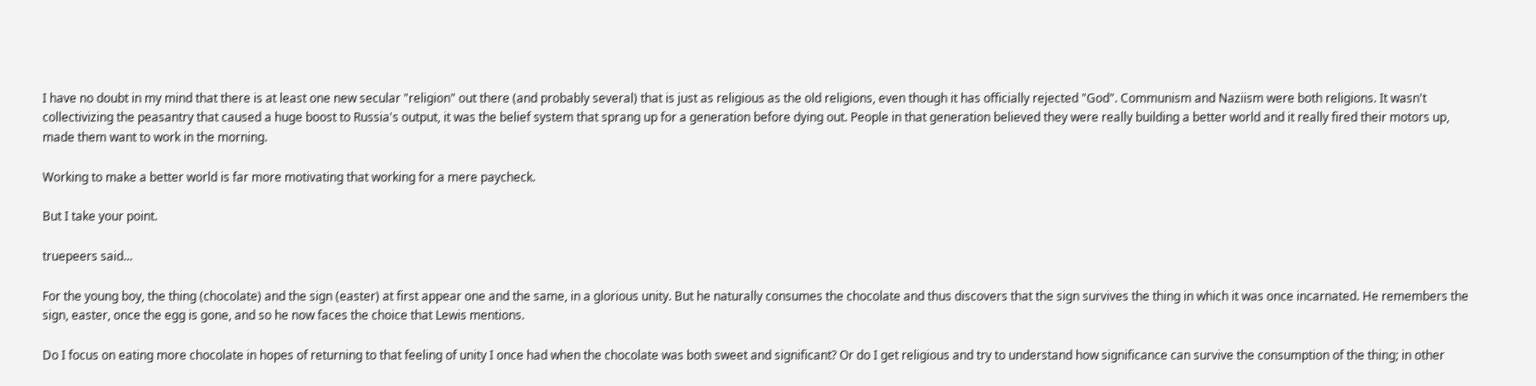I have no doubt in my mind that there is at least one new secular "religion" out there (and probably several) that is just as religious as the old religions, even though it has officially rejected "God". Communism and Naziism were both religions. It wasn't collectivizing the peasantry that caused a huge boost to Russia's output, it was the belief system that sprang up for a generation before dying out. People in that generation believed they were really building a better world and it really fired their motors up, made them want to work in the morning.

Working to make a better world is far more motivating that working for a mere paycheck.

But I take your point.

truepeers said...

For the young boy, the thing (chocolate) and the sign (easter) at first appear one and the same, in a glorious unity. But he naturally consumes the chocolate and thus discovers that the sign survives the thing in which it was once incarnated. He remembers the sign, easter, once the egg is gone, and so he now faces the choice that Lewis mentions.

Do I focus on eating more chocolate in hopes of returning to that feeling of unity I once had when the chocolate was both sweet and significant? Or do I get religious and try to understand how significance can survive the consumption of the thing; in other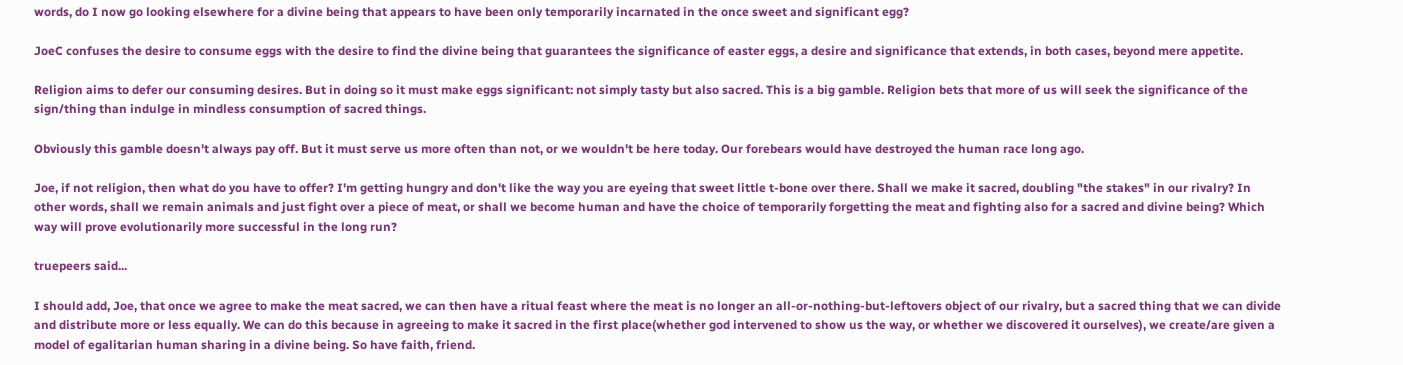words, do I now go looking elsewhere for a divine being that appears to have been only temporarily incarnated in the once sweet and significant egg?

JoeC confuses the desire to consume eggs with the desire to find the divine being that guarantees the significance of easter eggs, a desire and significance that extends, in both cases, beyond mere appetite.

Religion aims to defer our consuming desires. But in doing so it must make eggs significant: not simply tasty but also sacred. This is a big gamble. Religion bets that more of us will seek the significance of the sign/thing than indulge in mindless consumption of sacred things.

Obviously this gamble doesn't always pay off. But it must serve us more often than not, or we wouldn't be here today. Our forebears would have destroyed the human race long ago.

Joe, if not religion, then what do you have to offer? I'm getting hungry and don't like the way you are eyeing that sweet little t-bone over there. Shall we make it sacred, doubling "the stakes" in our rivalry? In other words, shall we remain animals and just fight over a piece of meat, or shall we become human and have the choice of temporarily forgetting the meat and fighting also for a sacred and divine being? Which way will prove evolutionarily more successful in the long run?

truepeers said...

I should add, Joe, that once we agree to make the meat sacred, we can then have a ritual feast where the meat is no longer an all-or-nothing-but-leftovers object of our rivalry, but a sacred thing that we can divide and distribute more or less equally. We can do this because in agreeing to make it sacred in the first place(whether god intervened to show us the way, or whether we discovered it ourselves), we create/are given a model of egalitarian human sharing in a divine being. So have faith, friend.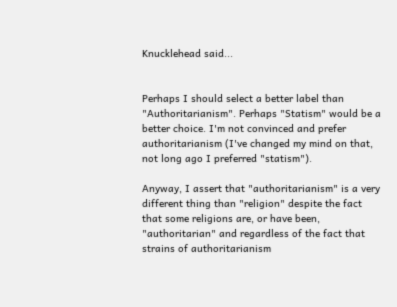Knucklehead said...


Perhaps I should select a better label than "Authoritarianism". Perhaps "Statism" would be a better choice. I'm not convinced and prefer authoritarianism (I've changed my mind on that, not long ago I preferred "statism").

Anyway, I assert that "authoritarianism" is a very different thing than "religion" despite the fact that some religions are, or have been, "authoritarian" and regardless of the fact that strains of authoritarianism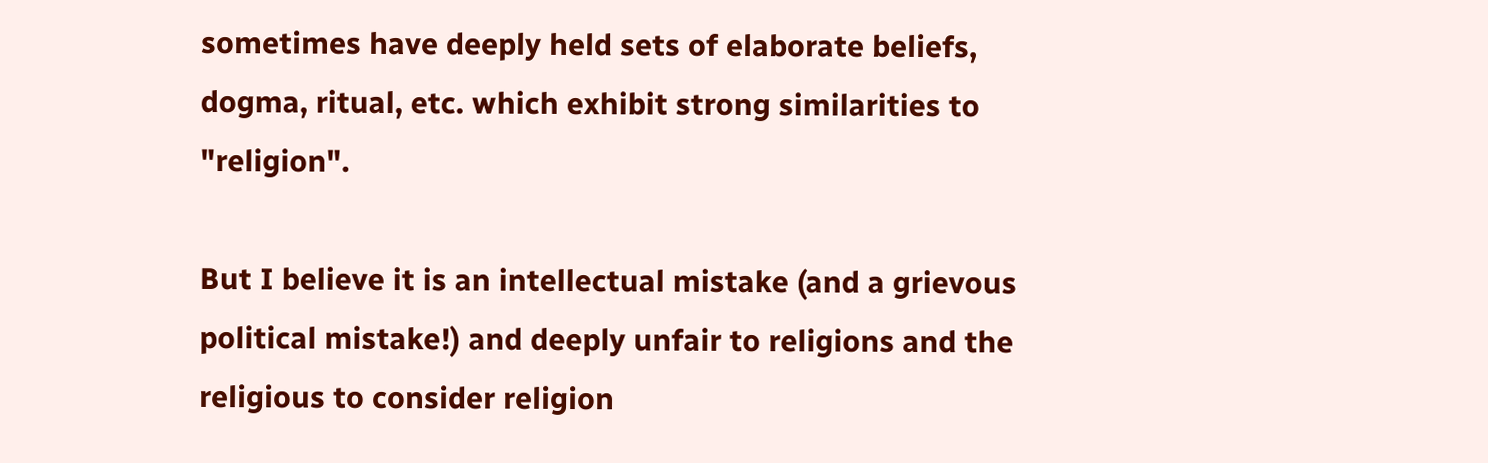sometimes have deeply held sets of elaborate beliefs, dogma, ritual, etc. which exhibit strong similarities to "religion".

But I believe it is an intellectual mistake (and a grievous political mistake!) and deeply unfair to religions and the religious to consider religion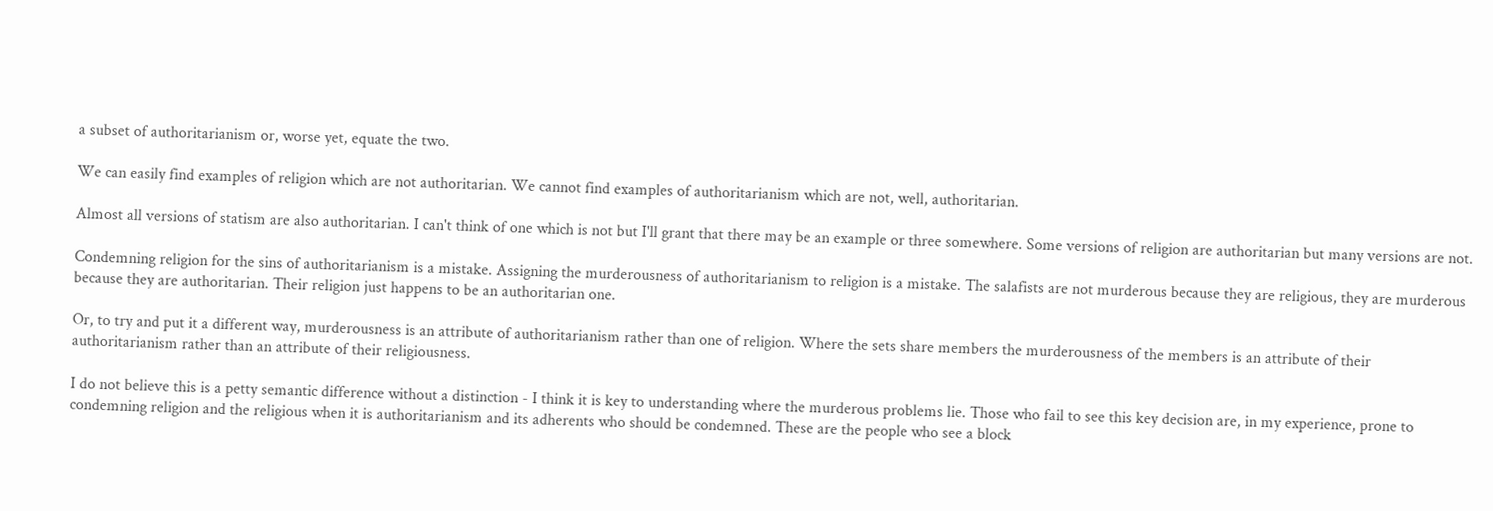a subset of authoritarianism or, worse yet, equate the two.

We can easily find examples of religion which are not authoritarian. We cannot find examples of authoritarianism which are not, well, authoritarian.

Almost all versions of statism are also authoritarian. I can't think of one which is not but I'll grant that there may be an example or three somewhere. Some versions of religion are authoritarian but many versions are not.

Condemning religion for the sins of authoritarianism is a mistake. Assigning the murderousness of authoritarianism to religion is a mistake. The salafists are not murderous because they are religious, they are murderous because they are authoritarian. Their religion just happens to be an authoritarian one.

Or, to try and put it a different way, murderousness is an attribute of authoritarianism rather than one of religion. Where the sets share members the murderousness of the members is an attribute of their authoritarianism rather than an attribute of their religiousness.

I do not believe this is a petty semantic difference without a distinction - I think it is key to understanding where the murderous problems lie. Those who fail to see this key decision are, in my experience, prone to condemning religion and the religious when it is authoritarianism and its adherents who should be condemned. These are the people who see a block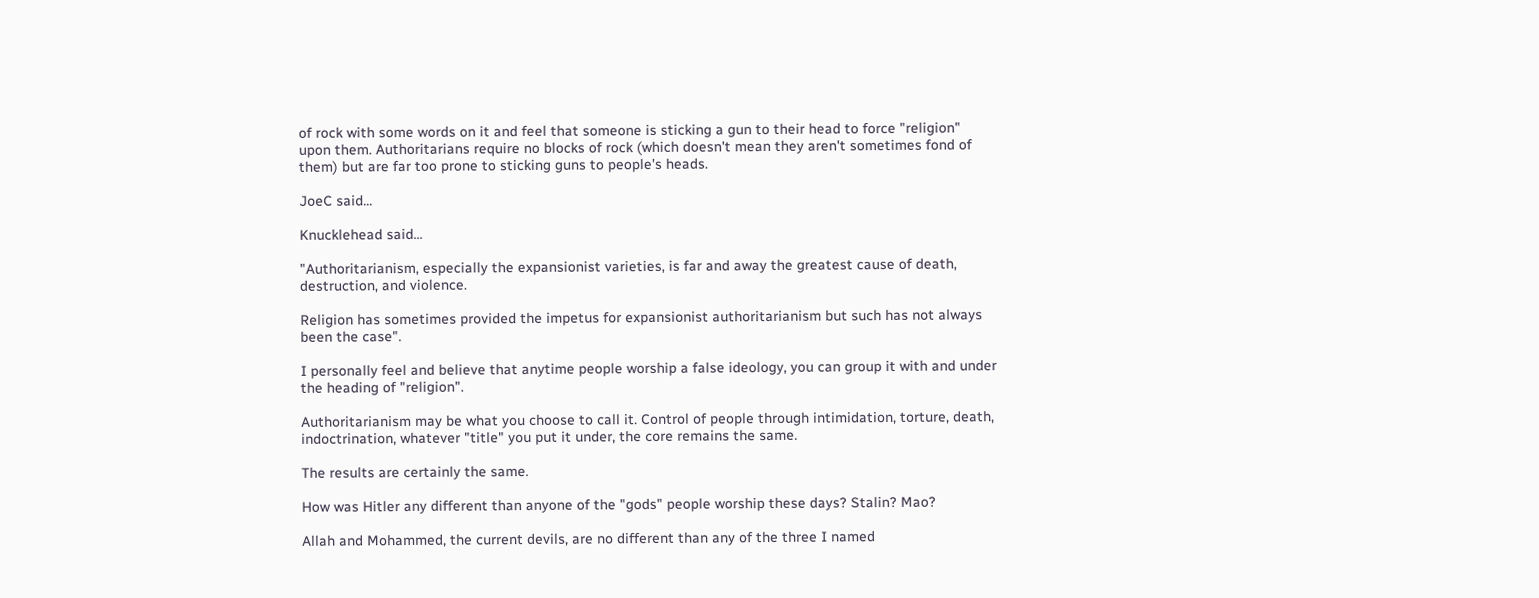of rock with some words on it and feel that someone is sticking a gun to their head to force "religion" upon them. Authoritarians require no blocks of rock (which doesn't mean they aren't sometimes fond of them) but are far too prone to sticking guns to people's heads.

JoeC said...

Knucklehead said...

"Authoritarianism, especially the expansionist varieties, is far and away the greatest cause of death, destruction, and violence.

Religion has sometimes provided the impetus for expansionist authoritarianism but such has not always been the case".

I personally feel and believe that anytime people worship a false ideology, you can group it with and under the heading of "religion".

Authoritarianism may be what you choose to call it. Control of people through intimidation, torture, death, indoctrination, whatever "title" you put it under, the core remains the same.

The results are certainly the same.

How was Hitler any different than anyone of the "gods" people worship these days? Stalin? Mao?

Allah and Mohammed, the current devils, are no different than any of the three I named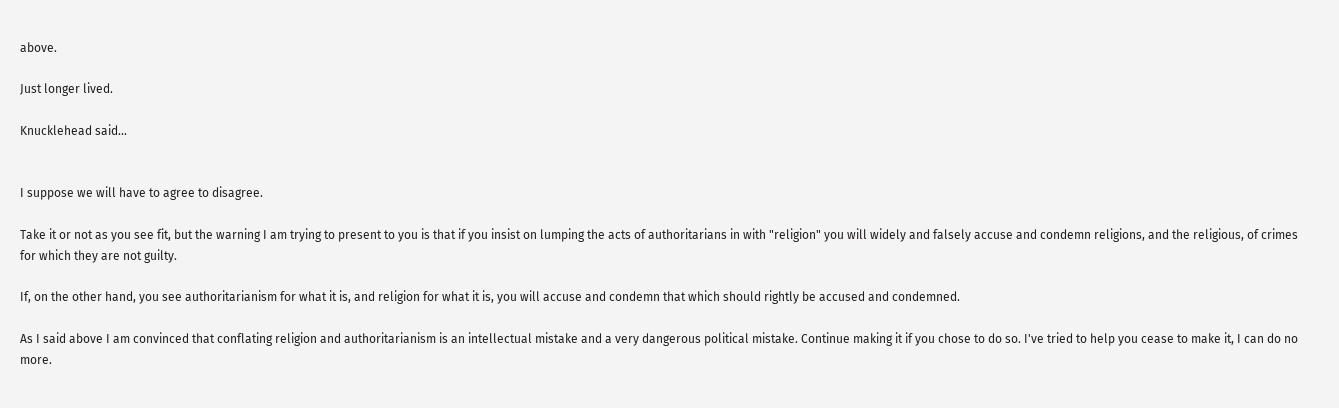above.

Just longer lived.

Knucklehead said...


I suppose we will have to agree to disagree.

Take it or not as you see fit, but the warning I am trying to present to you is that if you insist on lumping the acts of authoritarians in with "religion" you will widely and falsely accuse and condemn religions, and the religious, of crimes for which they are not guilty.

If, on the other hand, you see authoritarianism for what it is, and religion for what it is, you will accuse and condemn that which should rightly be accused and condemned.

As I said above I am convinced that conflating religion and authoritarianism is an intellectual mistake and a very dangerous political mistake. Continue making it if you chose to do so. I've tried to help you cease to make it, I can do no more.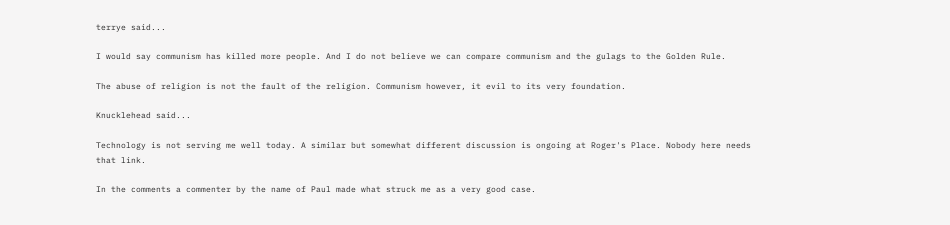terrye said...

I would say communism has killed more people. And I do not believe we can compare communism and the gulags to the Golden Rule.

The abuse of religion is not the fault of the religion. Communism however, it evil to its very foundation.

Knucklehead said...

Technology is not serving me well today. A similar but somewhat different discussion is ongoing at Roger's Place. Nobody here needs that link.

In the comments a commenter by the name of Paul made what struck me as a very good case.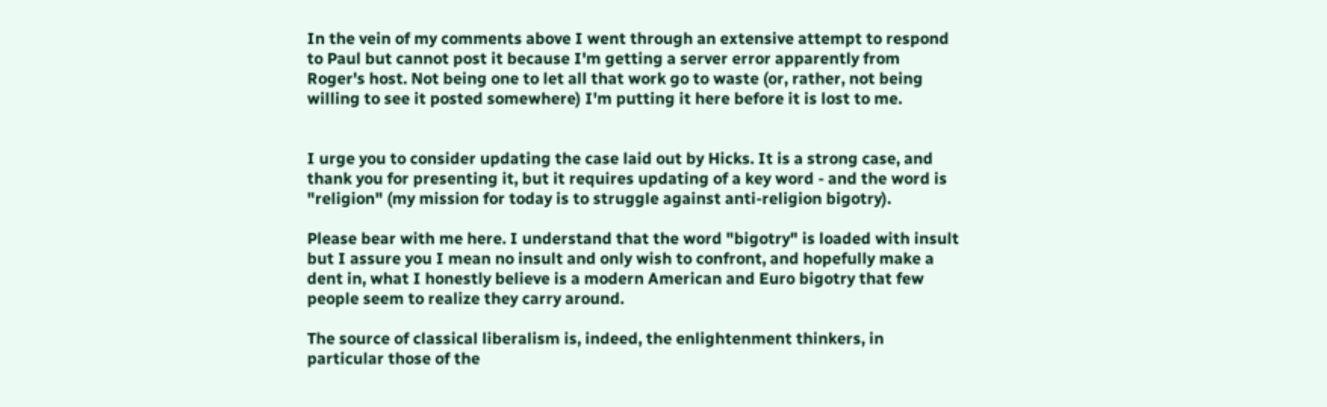In the vein of my comments above I went through an extensive attempt to respond to Paul but cannot post it because I'm getting a server error apparently from Roger's host. Not being one to let all that work go to waste (or, rather, not being willing to see it posted somewhere) I'm putting it here before it is lost to me.


I urge you to consider updating the case laid out by Hicks. It is a strong case, and thank you for presenting it, but it requires updating of a key word - and the word is "religion" (my mission for today is to struggle against anti-religion bigotry).

Please bear with me here. I understand that the word "bigotry" is loaded with insult but I assure you I mean no insult and only wish to confront, and hopefully make a dent in, what I honestly believe is a modern American and Euro bigotry that few people seem to realize they carry around.

The source of classical liberalism is, indeed, the enlightenment thinkers, in particular those of the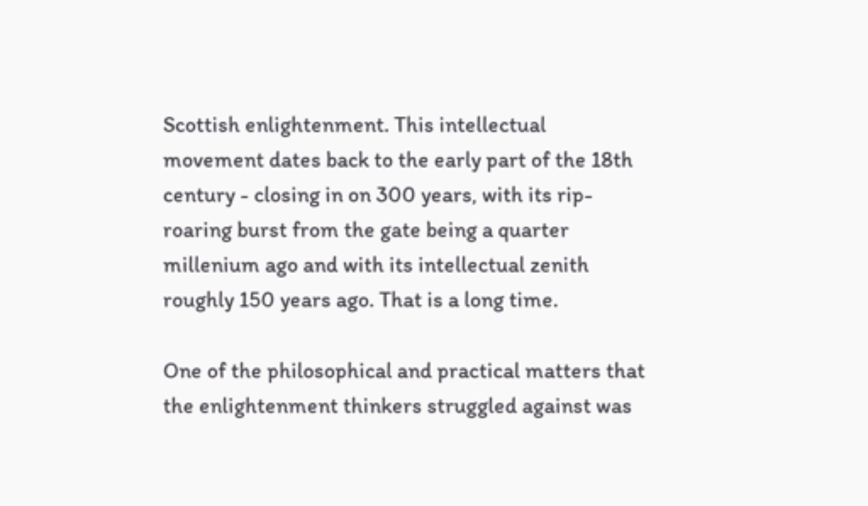Scottish enlightenment. This intellectual movement dates back to the early part of the 18th century - closing in on 300 years, with its rip-roaring burst from the gate being a quarter millenium ago and with its intellectual zenith roughly 150 years ago. That is a long time.

One of the philosophical and practical matters that the enlightenment thinkers struggled against was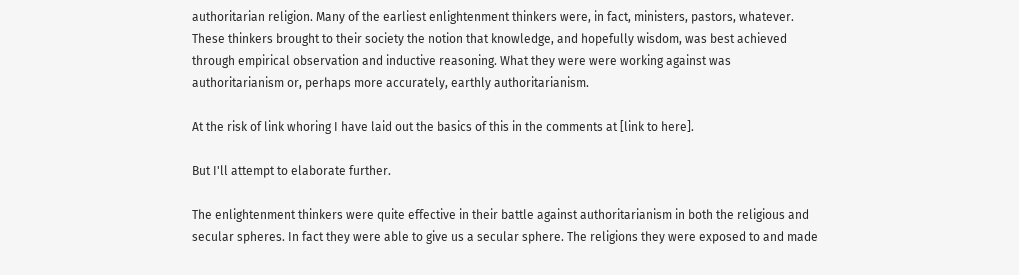authoritarian religion. Many of the earliest enlightenment thinkers were, in fact, ministers, pastors, whatever. These thinkers brought to their society the notion that knowledge, and hopefully wisdom, was best achieved through empirical observation and inductive reasoning. What they were were working against was authoritarianism or, perhaps more accurately, earthly authoritarianism.

At the risk of link whoring I have laid out the basics of this in the comments at [link to here].

But I'll attempt to elaborate further.

The enlightenment thinkers were quite effective in their battle against authoritarianism in both the religious and secular spheres. In fact they were able to give us a secular sphere. The religions they were exposed to and made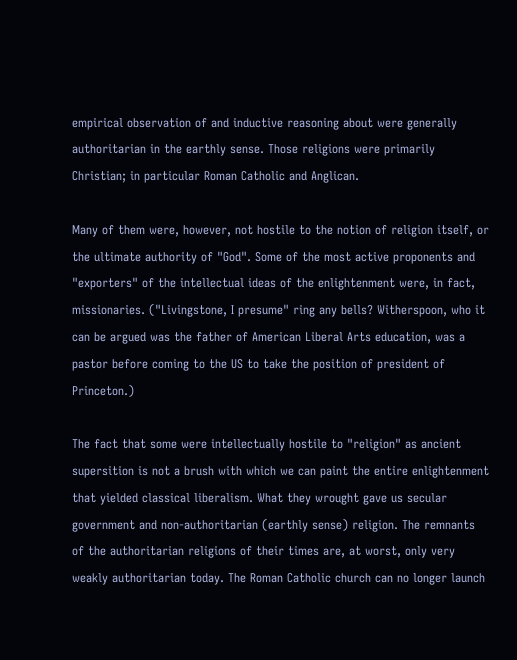empirical observation of and inductive reasoning about were generally authoritarian in the earthly sense. Those religions were primarily Christian; in particular Roman Catholic and Anglican.

Many of them were, however, not hostile to the notion of religion itself, or the ultimate authority of "God". Some of the most active proponents and "exporters" of the intellectual ideas of the enlightenment were, in fact, missionaries. ("Livingstone, I presume" ring any bells? Witherspoon, who it can be argued was the father of American Liberal Arts education, was a pastor before coming to the US to take the position of president of Princeton.)

The fact that some were intellectually hostile to "religion" as ancient supersition is not a brush with which we can paint the entire enlightenment that yielded classical liberalism. What they wrought gave us secular government and non-authoritarian (earthly sense) religion. The remnants of the authoritarian religions of their times are, at worst, only very weakly authoritarian today. The Roman Catholic church can no longer launch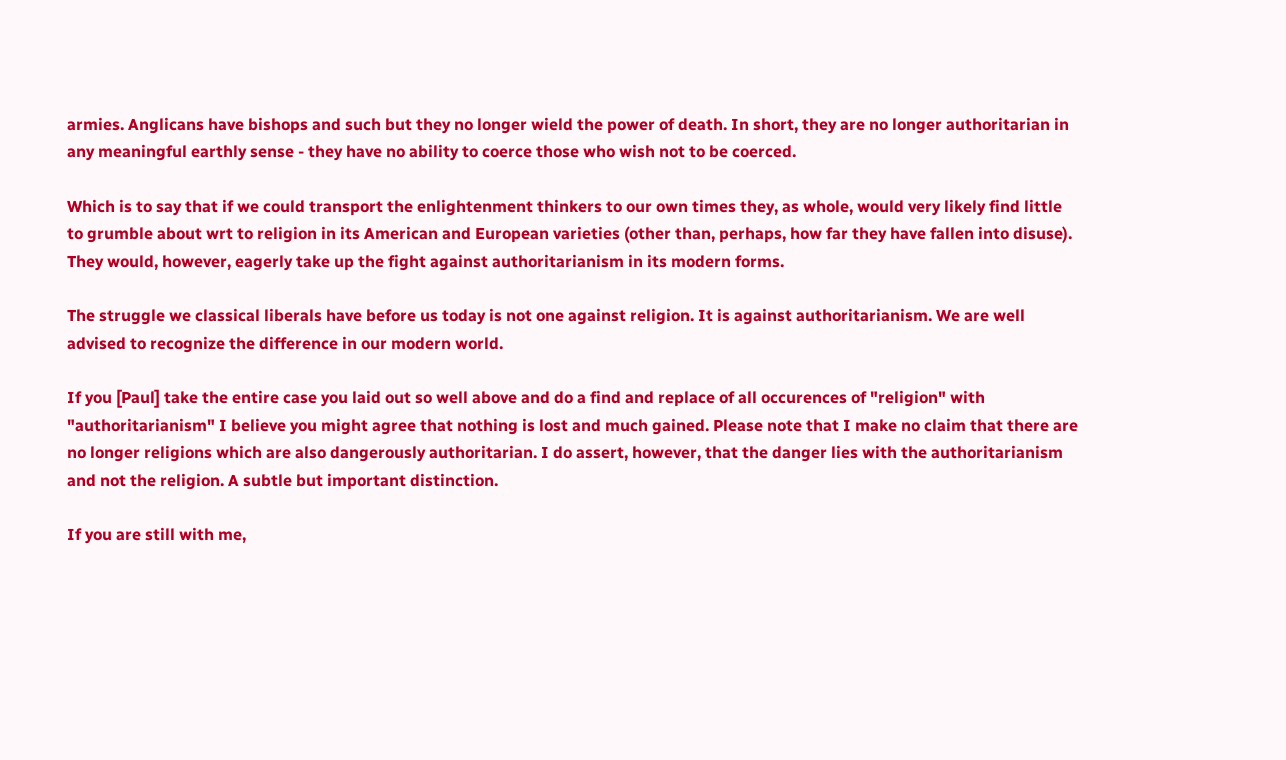armies. Anglicans have bishops and such but they no longer wield the power of death. In short, they are no longer authoritarian in any meaningful earthly sense - they have no ability to coerce those who wish not to be coerced.

Which is to say that if we could transport the enlightenment thinkers to our own times they, as whole, would very likely find little to grumble about wrt to religion in its American and European varieties (other than, perhaps, how far they have fallen into disuse). They would, however, eagerly take up the fight against authoritarianism in its modern forms.

The struggle we classical liberals have before us today is not one against religion. It is against authoritarianism. We are well advised to recognize the difference in our modern world.

If you [Paul] take the entire case you laid out so well above and do a find and replace of all occurences of "religion" with "authoritarianism" I believe you might agree that nothing is lost and much gained. Please note that I make no claim that there are no longer religions which are also dangerously authoritarian. I do assert, however, that the danger lies with the authoritarianism and not the religion. A subtle but important distinction.

If you are still with me,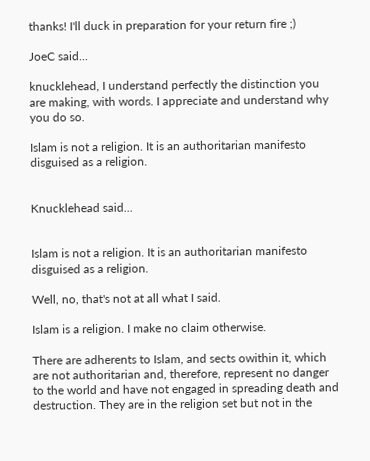thanks! I'll duck in preparation for your return fire ;)

JoeC said...

knucklehead, I understand perfectly the distinction you are making, with words. I appreciate and understand why you do so.

Islam is not a religion. It is an authoritarian manifesto disguised as a religion.


Knucklehead said...


Islam is not a religion. It is an authoritarian manifesto disguised as a religion.

Well, no, that's not at all what I said.

Islam is a religion. I make no claim otherwise.

There are adherents to Islam, and sects owithin it, which are not authoritarian and, therefore, represent no danger to the world and have not engaged in spreading death and destruction. They are in the religion set but not in the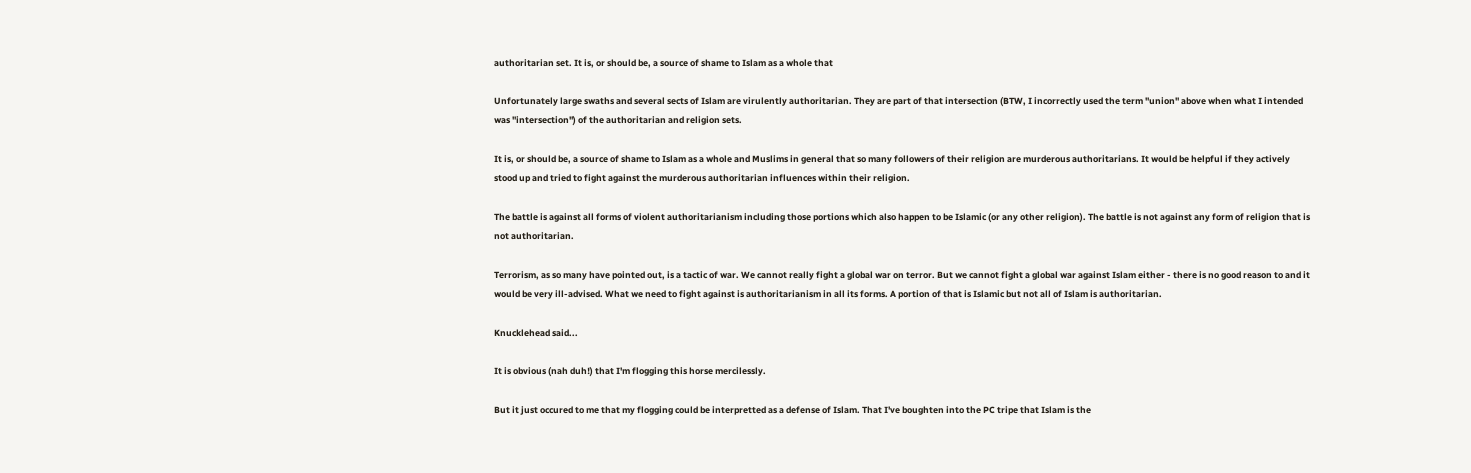authoritarian set. It is, or should be, a source of shame to Islam as a whole that

Unfortunately large swaths and several sects of Islam are virulently authoritarian. They are part of that intersection (BTW, I incorrectly used the term "union" above when what I intended was "intersection") of the authoritarian and religion sets.

It is, or should be, a source of shame to Islam as a whole and Muslims in general that so many followers of their religion are murderous authoritarians. It would be helpful if they actively stood up and tried to fight against the murderous authoritarian influences within their religion.

The battle is against all forms of violent authoritarianism including those portions which also happen to be Islamic (or any other religion). The battle is not against any form of religion that is not authoritarian.

Terrorism, as so many have pointed out, is a tactic of war. We cannot really fight a global war on terror. But we cannot fight a global war against Islam either - there is no good reason to and it would be very ill-advised. What we need to fight against is authoritarianism in all its forms. A portion of that is Islamic but not all of Islam is authoritarian.

Knucklehead said...

It is obvious (nah duh!) that I'm flogging this horse mercilessly.

But it just occured to me that my flogging could be interpretted as a defense of Islam. That I've boughten into the PC tripe that Islam is the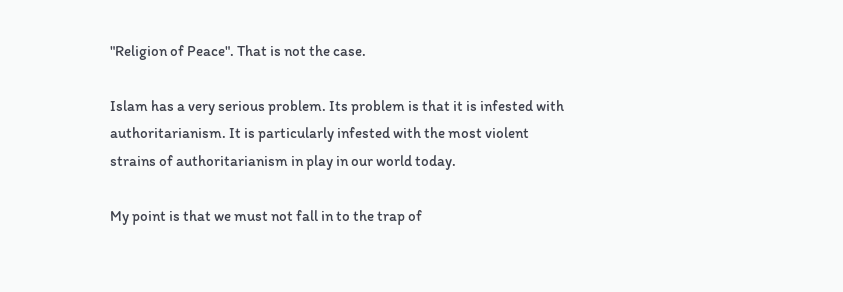"Religion of Peace". That is not the case.

Islam has a very serious problem. Its problem is that it is infested with authoritarianism. It is particularly infested with the most violent strains of authoritarianism in play in our world today.

My point is that we must not fall in to the trap of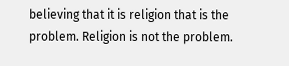believing that it is religion that is the problem. Religion is not the problem.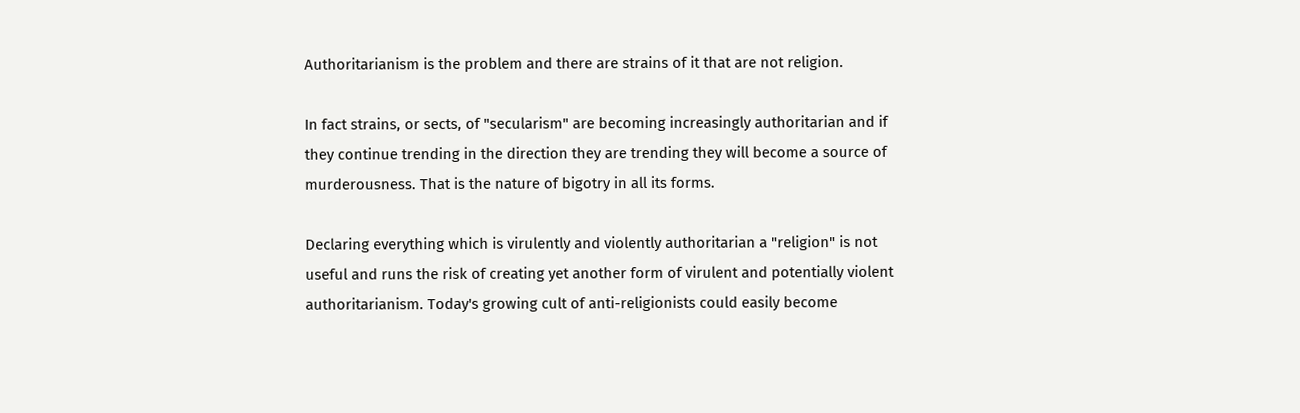Authoritarianism is the problem and there are strains of it that are not religion.

In fact strains, or sects, of "secularism" are becoming increasingly authoritarian and if they continue trending in the direction they are trending they will become a source of murderousness. That is the nature of bigotry in all its forms.

Declaring everything which is virulently and violently authoritarian a "religion" is not useful and runs the risk of creating yet another form of virulent and potentially violent authoritarianism. Today's growing cult of anti-religionists could easily become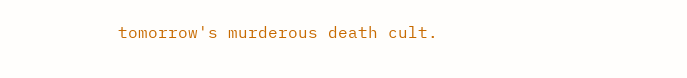tomorrow's murderous death cult.